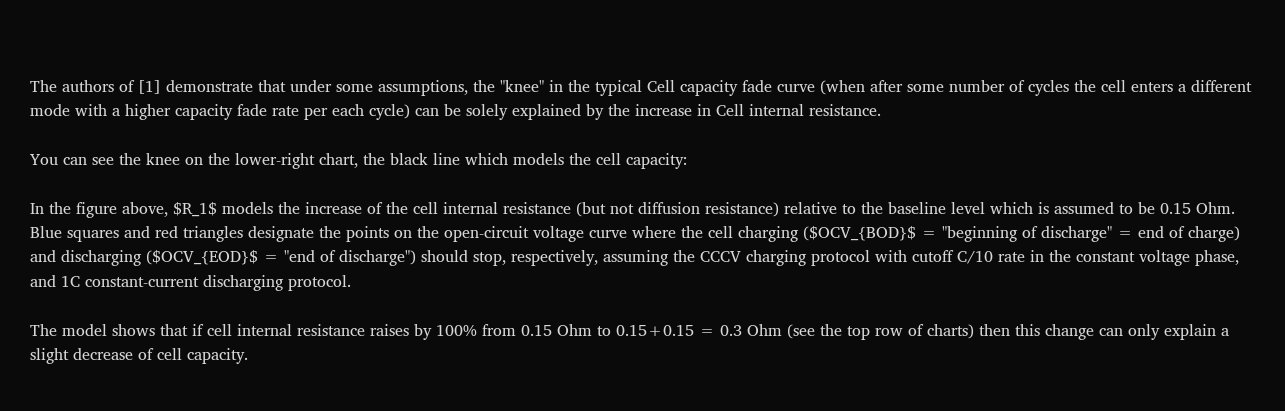The authors of [1] demonstrate that under some assumptions, the "knee" in the typical Cell capacity fade curve (when after some number of cycles the cell enters a different mode with a higher capacity fade rate per each cycle) can be solely explained by the increase in Cell internal resistance.

You can see the knee on the lower-right chart, the black line which models the cell capacity:

In the figure above, $R_1$ models the increase of the cell internal resistance (but not diffusion resistance) relative to the baseline level which is assumed to be 0.15 Ohm. Blue squares and red triangles designate the points on the open-circuit voltage curve where the cell charging ($OCV_{BOD}$ = "beginning of discharge" = end of charge) and discharging ($OCV_{EOD}$ = "end of discharge") should stop, respectively, assuming the CCCV charging protocol with cutoff C/10 rate in the constant voltage phase, and 1C constant-current discharging protocol.

The model shows that if cell internal resistance raises by 100% from 0.15 Ohm to 0.15+0.15 = 0.3 Ohm (see the top row of charts) then this change can only explain a slight decrease of cell capacity.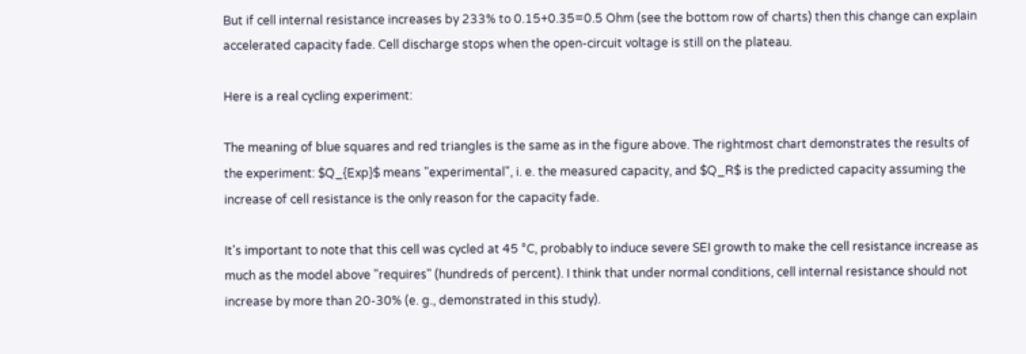But if cell internal resistance increases by 233% to 0.15+0.35=0.5 Ohm (see the bottom row of charts) then this change can explain accelerated capacity fade. Cell discharge stops when the open-circuit voltage is still on the plateau.

Here is a real cycling experiment:

The meaning of blue squares and red triangles is the same as in the figure above. The rightmost chart demonstrates the results of the experiment: $Q_{Exp}$ means "experimental", i. e. the measured capacity, and $Q_R$ is the predicted capacity assuming the increase of cell resistance is the only reason for the capacity fade.

It's important to note that this cell was cycled at 45 °C, probably to induce severe SEI growth to make the cell resistance increase as much as the model above "requires" (hundreds of percent). I think that under normal conditions, cell internal resistance should not increase by more than 20-30% (e. g., demonstrated in this study).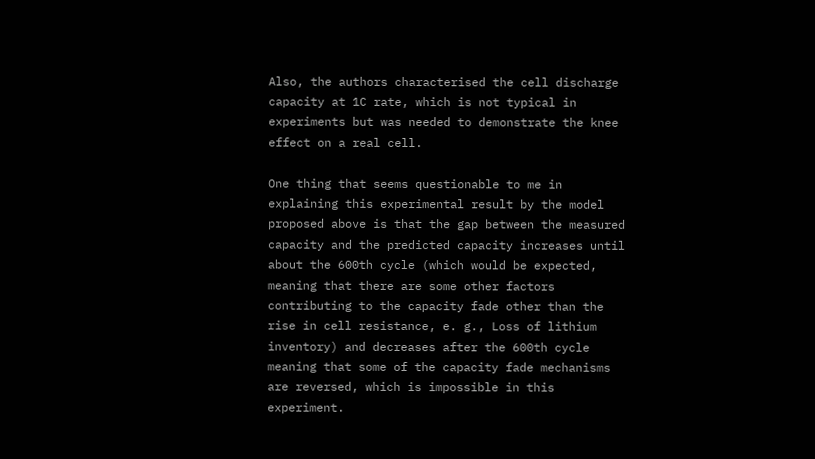Also, the authors characterised the cell discharge capacity at 1C rate, which is not typical in experiments but was needed to demonstrate the knee effect on a real cell.

One thing that seems questionable to me in explaining this experimental result by the model proposed above is that the gap between the measured capacity and the predicted capacity increases until about the 600th cycle (which would be expected, meaning that there are some other factors contributing to the capacity fade other than the rise in cell resistance, e. g., Loss of lithium inventory) and decreases after the 600th cycle meaning that some of the capacity fade mechanisms are reversed, which is impossible in this experiment.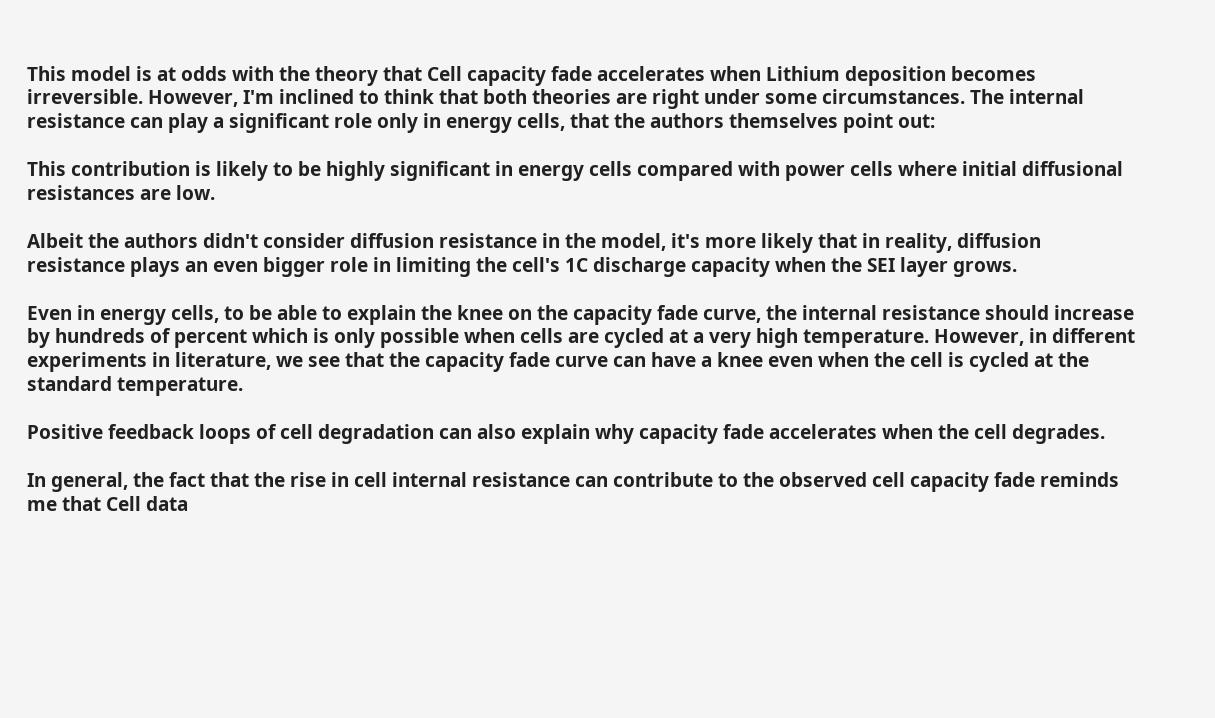This model is at odds with the theory that Cell capacity fade accelerates when Lithium deposition becomes irreversible. However, I'm inclined to think that both theories are right under some circumstances. The internal resistance can play a significant role only in energy cells, that the authors themselves point out:

This contribution is likely to be highly significant in energy cells compared with power cells where initial diffusional resistances are low.

Albeit the authors didn't consider diffusion resistance in the model, it's more likely that in reality, diffusion resistance plays an even bigger role in limiting the cell's 1C discharge capacity when the SEI layer grows.

Even in energy cells, to be able to explain the knee on the capacity fade curve, the internal resistance should increase by hundreds of percent which is only possible when cells are cycled at a very high temperature. However, in different experiments in literature, we see that the capacity fade curve can have a knee even when the cell is cycled at the standard temperature.

Positive feedback loops of cell degradation can also explain why capacity fade accelerates when the cell degrades.

In general, the fact that the rise in cell internal resistance can contribute to the observed cell capacity fade reminds me that Cell data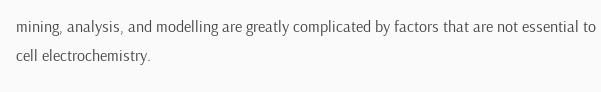mining, analysis, and modelling are greatly complicated by factors that are not essential to cell electrochemistry.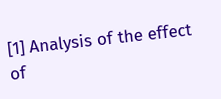[1] Analysis of the effect of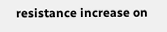resistance increase on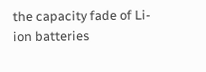the capacity fade of Li-ion batteries